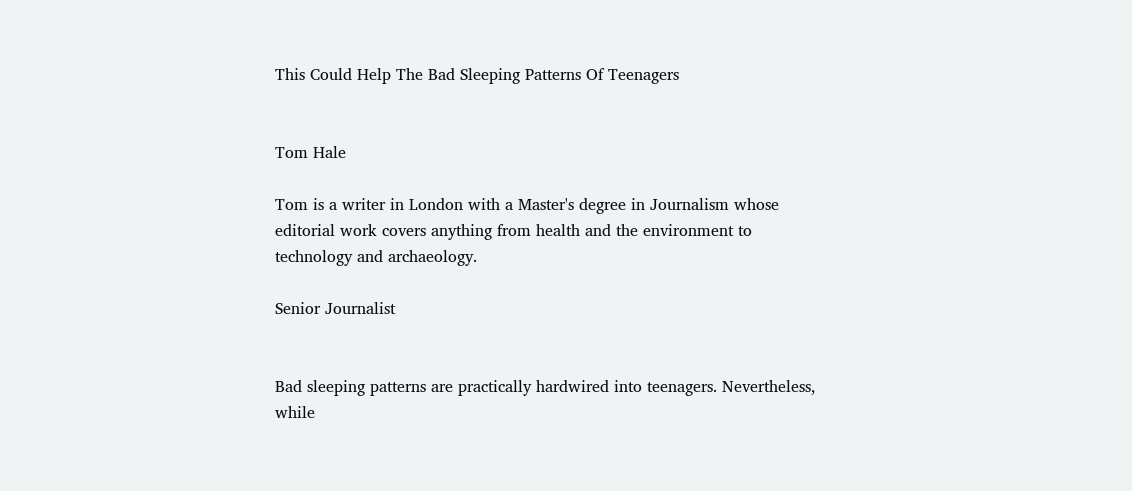This Could Help The Bad Sleeping Patterns Of Teenagers


Tom Hale

Tom is a writer in London with a Master's degree in Journalism whose editorial work covers anything from health and the environment to technology and archaeology.

Senior Journalist


Bad sleeping patterns are practically hardwired into teenagers. Nevertheless, while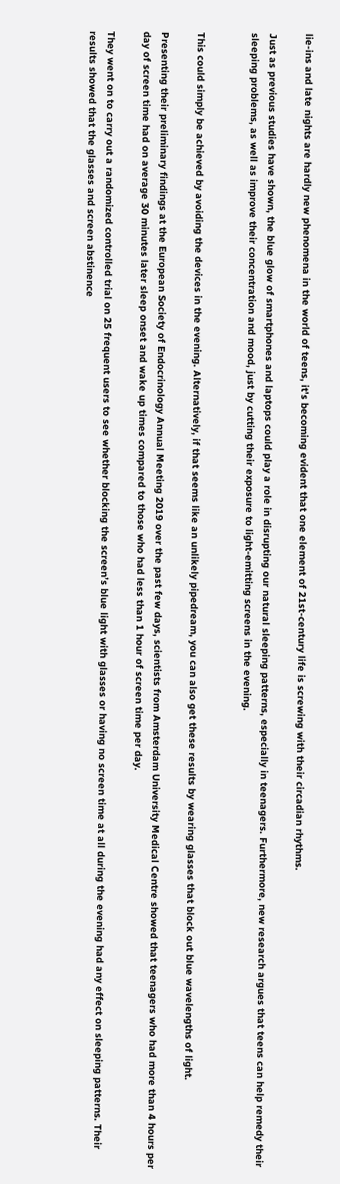lie-ins and late nights are hardly new phenomena in the world of teens, it's becoming evident that one element of 21st-century life is screwing with their circadian rhythms.

Just as previous studies have shown, the blue glow of smartphones and laptops could play a role in disrupting our natural sleeping patterns, especially in teenagers. Furthermore, new research argues that teens can help remedy their sleeping problems, as well as improve their concentration and mood, just by cutting their exposure to light-emitting screens in the evening.


This could simply be achieved by avoiding the devices in the evening. Alternatively, if that seems like an unlikely pipedream, you can also get these results by wearing glasses that block out blue wavelengths of light.

Presenting their preliminary findings at the European Society of Endocrinology Annual Meeting 2019 over the past few days, scientists from Amsterdam University Medical Centre showed that teenagers who had more than 4 hours per day of screen time had on average 30 minutes later sleep onset and wake up times compared to those who had less than 1 hour of screen time per day.

They went on to carry out a randomized controlled trial on 25 frequent users to see whether blocking the screen’s blue light with glasses or having no screen time at all during the evening had any effect on sleeping patterns. Their results showed that the glasses and screen abstinence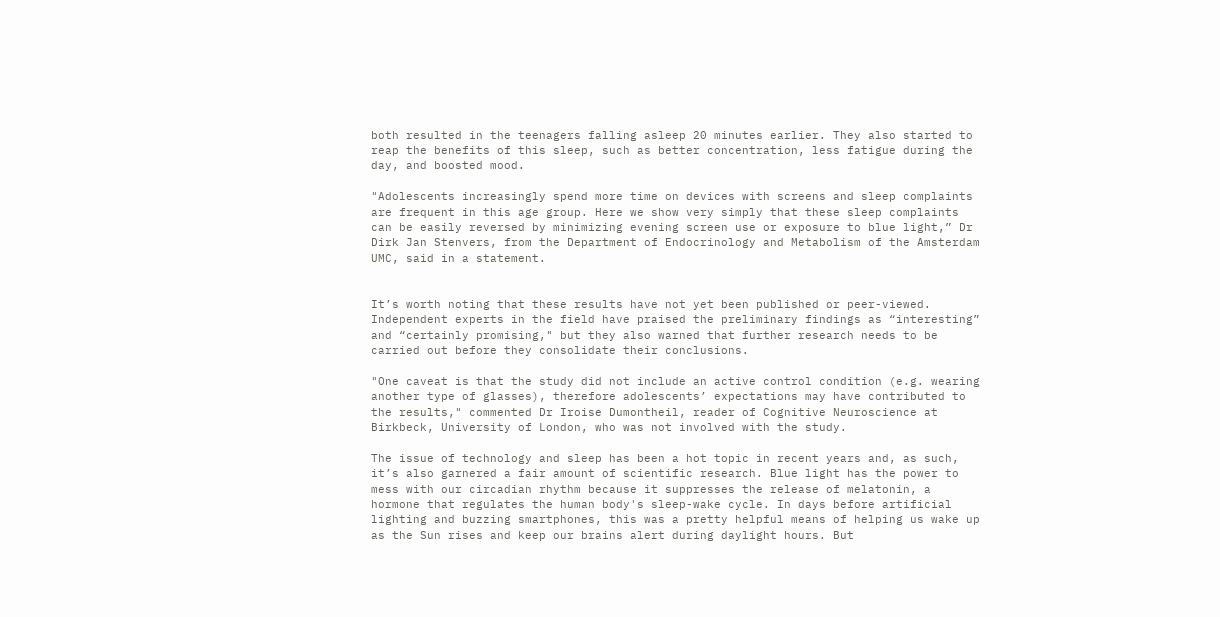both resulted in the teenagers falling asleep 20 minutes earlier. They also started to reap the benefits of this sleep, such as better concentration, less fatigue during the day, and boosted mood.

"Adolescents increasingly spend more time on devices with screens and sleep complaints are frequent in this age group. Here we show very simply that these sleep complaints can be easily reversed by minimizing evening screen use or exposure to blue light,” Dr Dirk Jan Stenvers, from the Department of Endocrinology and Metabolism of the Amsterdam UMC, said in a statement.


It’s worth noting that these results have not yet been published or peer-viewed. Independent experts in the field have praised the preliminary findings as “interesting” and “certainly promising," but they also warned that further research needs to be carried out before they consolidate their conclusions.

"One caveat is that the study did not include an active control condition (e.g. wearing another type of glasses), therefore adolescents’ expectations may have contributed to the results," commented Dr Iroise Dumontheil, reader of Cognitive Neuroscience at Birkbeck, University of London, who was not involved with the study.

The issue of technology and sleep has been a hot topic in recent years and, as such, it’s also garnered a fair amount of scientific research. Blue light has the power to mess with our circadian rhythm because it suppresses the release of melatonin, a hormone that regulates the human body's sleep-wake cycle. In days before artificial lighting and buzzing smartphones, this was a pretty helpful means of helping us wake up as the Sun rises and keep our brains alert during daylight hours. But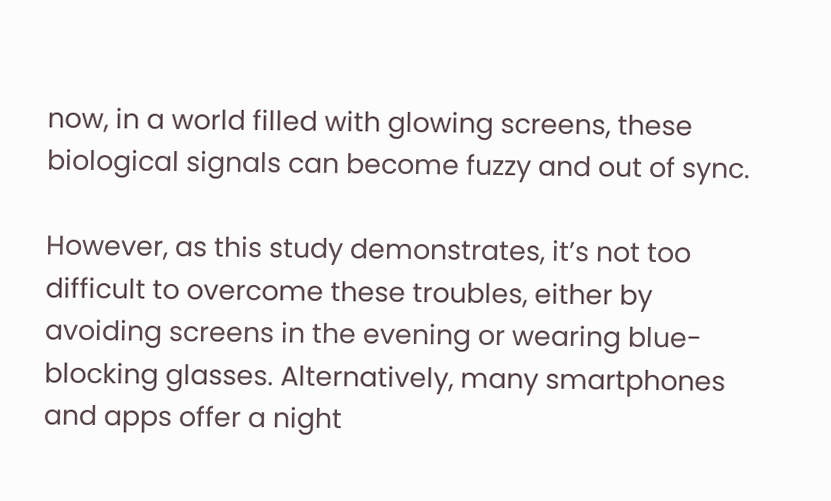now, in a world filled with glowing screens, these biological signals can become fuzzy and out of sync.

However, as this study demonstrates, it’s not too difficult to overcome these troubles, either by avoiding screens in the evening or wearing blue-blocking glasses. Alternatively, many smartphones and apps offer a night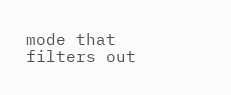mode that filters out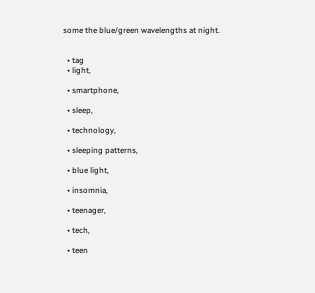some the blue/green wavelengths at night.


  • tag
  • light,

  • smartphone,

  • sleep,

  • technology,

  • sleeping patterns,

  • blue light,

  • insomnia,

  • teenager,

  • tech,

  • teen